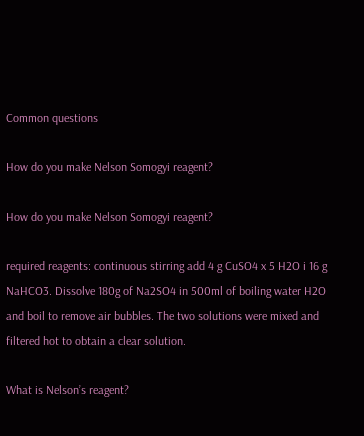Common questions

How do you make Nelson Somogyi reagent?

How do you make Nelson Somogyi reagent?

required reagents: continuous stirring add 4 g CuSO4 x 5 H2O i 16 g NaHCO3. Dissolve 180g of Na2SO4 in 500ml of boiling water H2O and boil to remove air bubbles. The two solutions were mixed and filtered hot to obtain a clear solution.

What is Nelson’s reagent?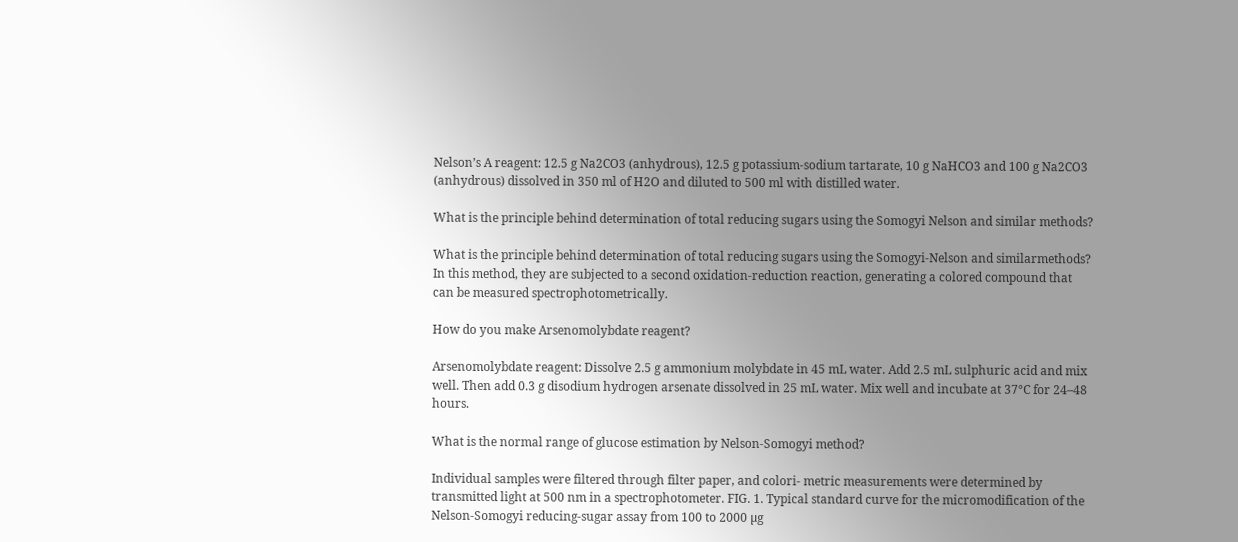Nelson’s A reagent: 12.5 g Na2CO3 (anhydrous), 12.5 g potassium-sodium tartarate, 10 g NaHCO3 and 100 g Na2CO3 (anhydrous) dissolved in 350 ml of H2O and diluted to 500 ml with distilled water.

What is the principle behind determination of total reducing sugars using the Somogyi Nelson and similar methods?

What is the principle behind determination of total reducing sugars using the Somogyi-Nelson and similarmethods? In this method, they are subjected to a second oxidation-reduction reaction, generating a colored compound that can be measured spectrophotometrically.

How do you make Arsenomolybdate reagent?

Arsenomolybdate reagent: Dissolve 2.5 g ammonium molybdate in 45 mL water. Add 2.5 mL sulphuric acid and mix well. Then add 0.3 g disodium hydrogen arsenate dissolved in 25 mL water. Mix well and incubate at 37°C for 24–48 hours.

What is the normal range of glucose estimation by Nelson-Somogyi method?

Individual samples were filtered through filter paper, and colori- metric measurements were determined by transmitted light at 500 nm in a spectrophotometer. FIG. 1. Typical standard curve for the micromodification of the Nelson-Somogyi reducing-sugar assay from 100 to 2000 µg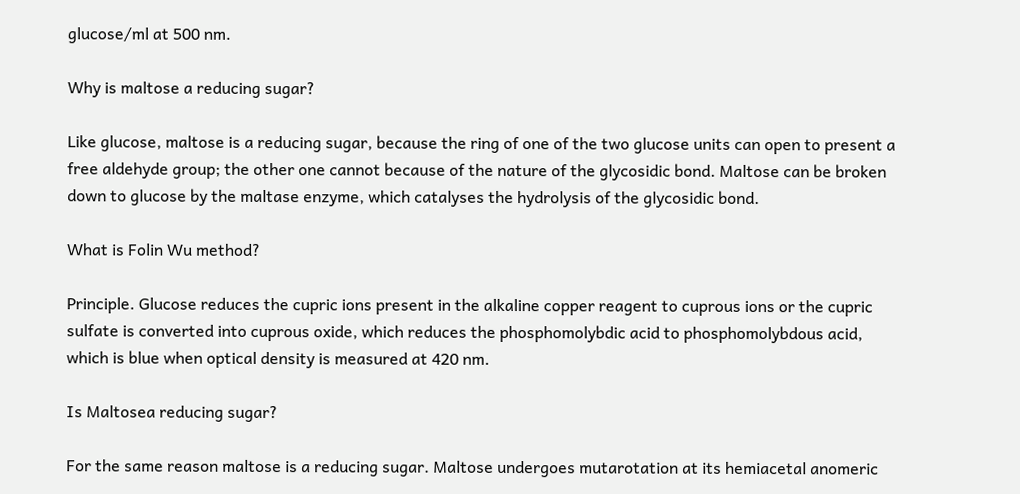glucose/ml at 500 nm.

Why is maltose a reducing sugar?

Like glucose, maltose is a reducing sugar, because the ring of one of the two glucose units can open to present a free aldehyde group; the other one cannot because of the nature of the glycosidic bond. Maltose can be broken down to glucose by the maltase enzyme, which catalyses the hydrolysis of the glycosidic bond.

What is Folin Wu method?

Principle. Glucose reduces the cupric ions present in the alkaline copper reagent to cuprous ions or the cupric sulfate is converted into cuprous oxide, which reduces the phosphomolybdic acid to phosphomolybdous acid, which is blue when optical density is measured at 420 nm.

Is Maltosea reducing sugar?

For the same reason maltose is a reducing sugar. Maltose undergoes mutarotation at its hemiacetal anomeric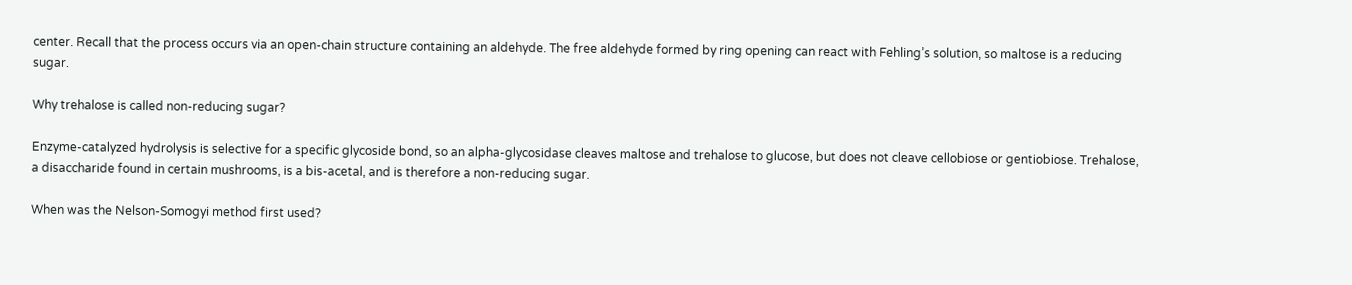center. Recall that the process occurs via an open-chain structure containing an aldehyde. The free aldehyde formed by ring opening can react with Fehling’s solution, so maltose is a reducing sugar.

Why trehalose is called non-reducing sugar?

Enzyme-catalyzed hydrolysis is selective for a specific glycoside bond, so an alpha-glycosidase cleaves maltose and trehalose to glucose, but does not cleave cellobiose or gentiobiose. Trehalose, a disaccharide found in certain mushrooms, is a bis-acetal, and is therefore a non-reducing sugar.

When was the Nelson-Somogyi method first used?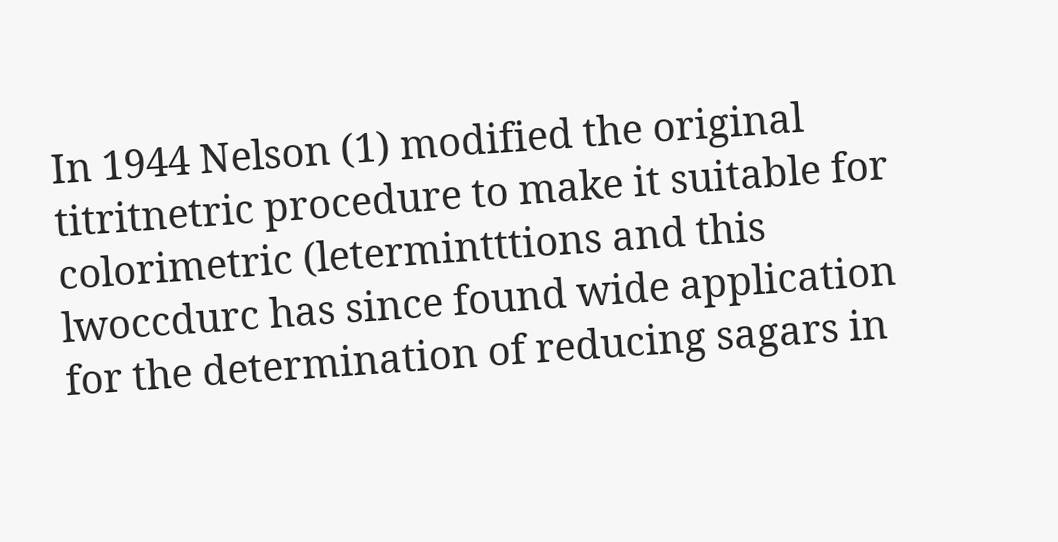In 1944 Nelson (1) modified the original titritnetric procedure to make it suitable for colorimetric (letermintttions and this lwoccdurc has since found wide application for the determination of reducing sagars in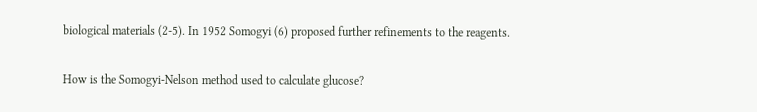biological materials (2-5). In 1952 Somogyi (6) proposed further refinements to the reagents.

How is the Somogyi-Nelson method used to calculate glucose?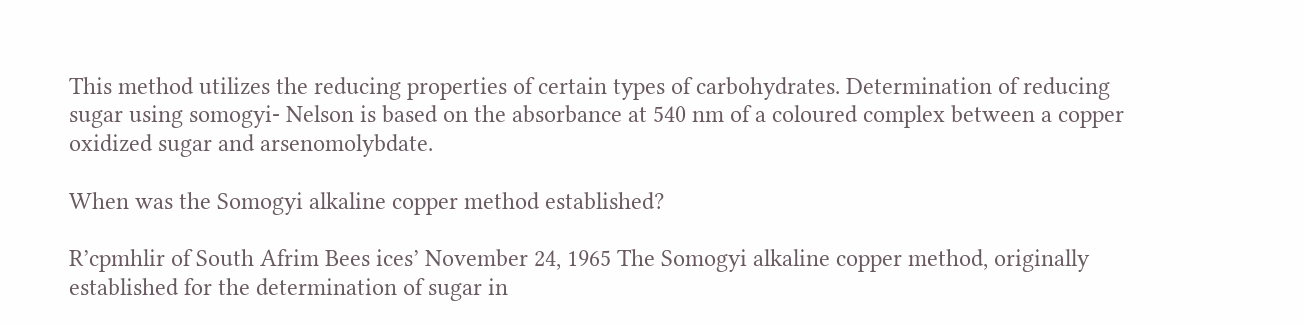This method utilizes the reducing properties of certain types of carbohydrates. Determination of reducing sugar using somogyi- Nelson is based on the absorbance at 540 nm of a coloured complex between a copper oxidized sugar and arsenomolybdate.

When was the Somogyi alkaline copper method established?

R’cpmhlir of South Afrim Bees ices’ November 24, 1965 The Somogyi alkaline copper method, originally established for the determination of sugar in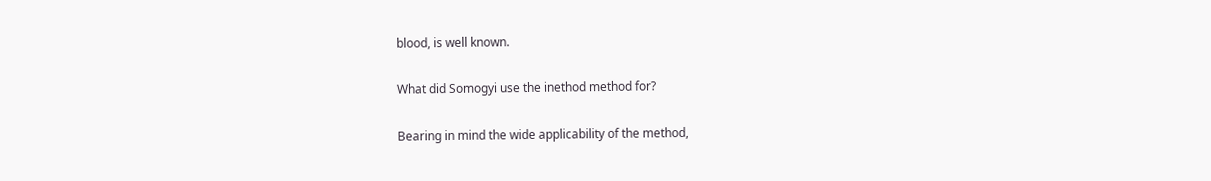blood, is well known.

What did Somogyi use the inethod method for?

Bearing in mind the wide applicability of the method,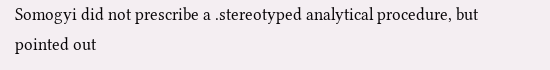Somogyi did not prescribe a .stereotyped analytical procedure, but pointed out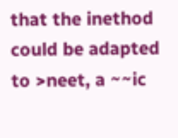that the inethod could be adapted to >neet, a ~~ic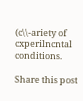(c\\-ariety of cxperilncntal conditions.

Share this post